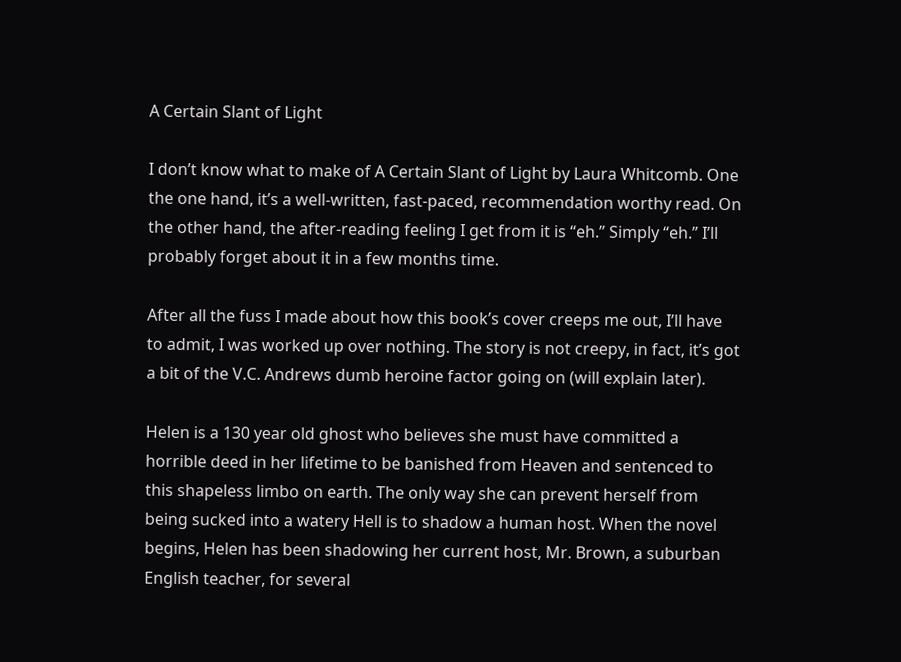A Certain Slant of Light

I don’t know what to make of A Certain Slant of Light by Laura Whitcomb. One the one hand, it’s a well-written, fast-paced, recommendation worthy read. On the other hand, the after-reading feeling I get from it is “eh.” Simply “eh.” I’ll probably forget about it in a few months time.

After all the fuss I made about how this book’s cover creeps me out, I’ll have to admit, I was worked up over nothing. The story is not creepy, in fact, it’s got a bit of the V.C. Andrews dumb heroine factor going on (will explain later).

Helen is a 130 year old ghost who believes she must have committed a horrible deed in her lifetime to be banished from Heaven and sentenced to this shapeless limbo on earth. The only way she can prevent herself from being sucked into a watery Hell is to shadow a human host. When the novel begins, Helen has been shadowing her current host, Mr. Brown, a suburban English teacher, for several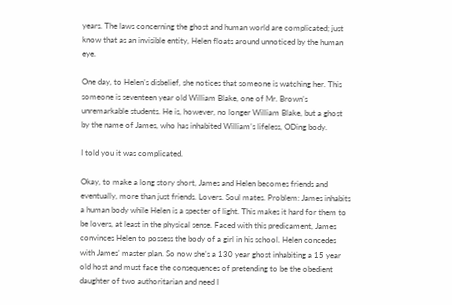years. The laws concerning the ghost and human world are complicated; just know that as an invisible entity, Helen floats around unnoticed by the human eye.

One day, to Helen’s disbelief, she notices that someone is watching her. This someone is seventeen year old William Blake, one of Mr. Brown’s unremarkable students. He is, however, no longer William Blake, but a ghost by the name of James, who has inhabited William’s lifeless, ODing body.

I told you it was complicated.

Okay, to make a long story short, James and Helen becomes friends and eventually, more than just friends. Lovers. Soul mates. Problem: James inhabits a human body while Helen is a specter of light. This makes it hard for them to be lovers, at least in the physical sense. Faced with this predicament, James convinces Helen to possess the body of a girl in his school. Helen concedes with James’ master plan. So now she’s a 130 year ghost inhabiting a 15 year old host and must face the consequences of pretending to be the obedient daughter of two authoritarian and need I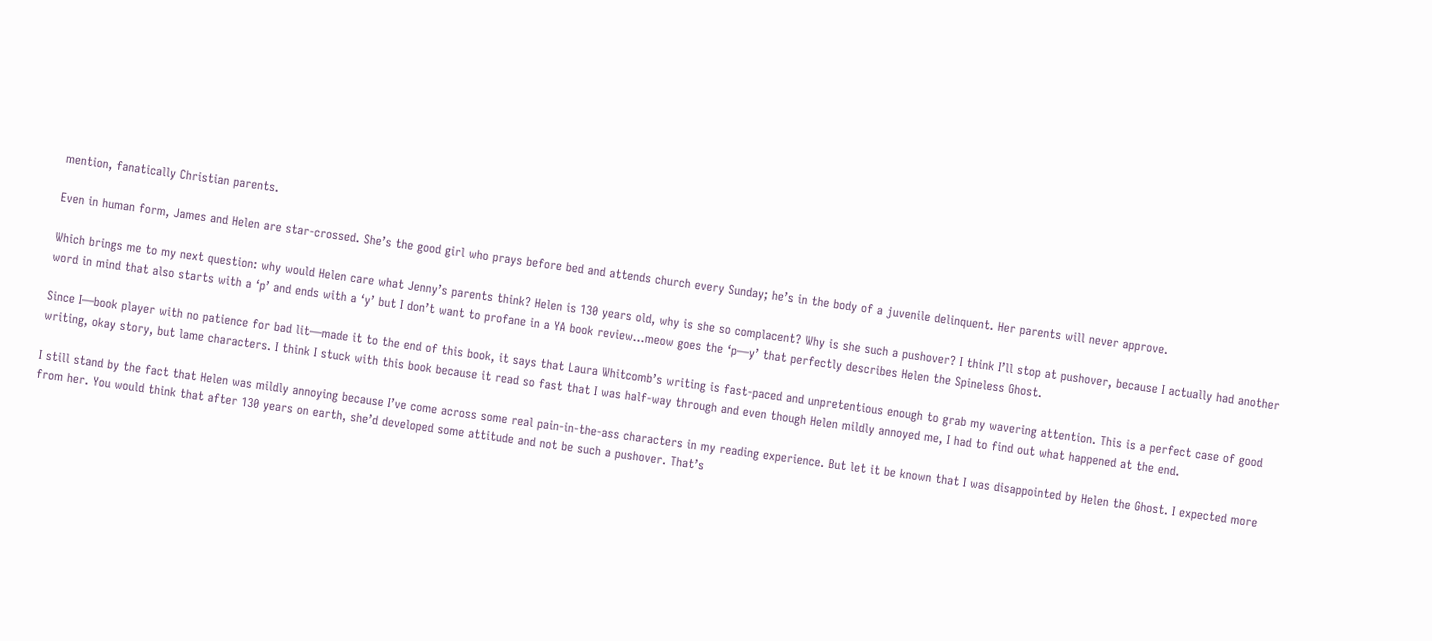mention, fanatically Christian parents.

Even in human form, James and Helen are star-crossed. She’s the good girl who prays before bed and attends church every Sunday; he’s in the body of a juvenile delinquent. Her parents will never approve.

Which brings me to my next question: why would Helen care what Jenny’s parents think? Helen is 130 years old, why is she so complacent? Why is she such a pushover? I think I’ll stop at pushover, because I actually had another word in mind that also starts with a ‘p’ and ends with a ‘y’ but I don’t want to profane in a YA book review…meow goes the ‘p—y’ that perfectly describes Helen the Spineless Ghost.

Since I—book player with no patience for bad lit—made it to the end of this book, it says that Laura Whitcomb’s writing is fast-paced and unpretentious enough to grab my wavering attention. This is a perfect case of good writing, okay story, but lame characters. I think I stuck with this book because it read so fast that I was half-way through and even though Helen mildly annoyed me, I had to find out what happened at the end.

I still stand by the fact that Helen was mildly annoying because I’ve come across some real pain-in-the-ass characters in my reading experience. But let it be known that I was disappointed by Helen the Ghost. I expected more from her. You would think that after 130 years on earth, she’d developed some attitude and not be such a pushover. That’s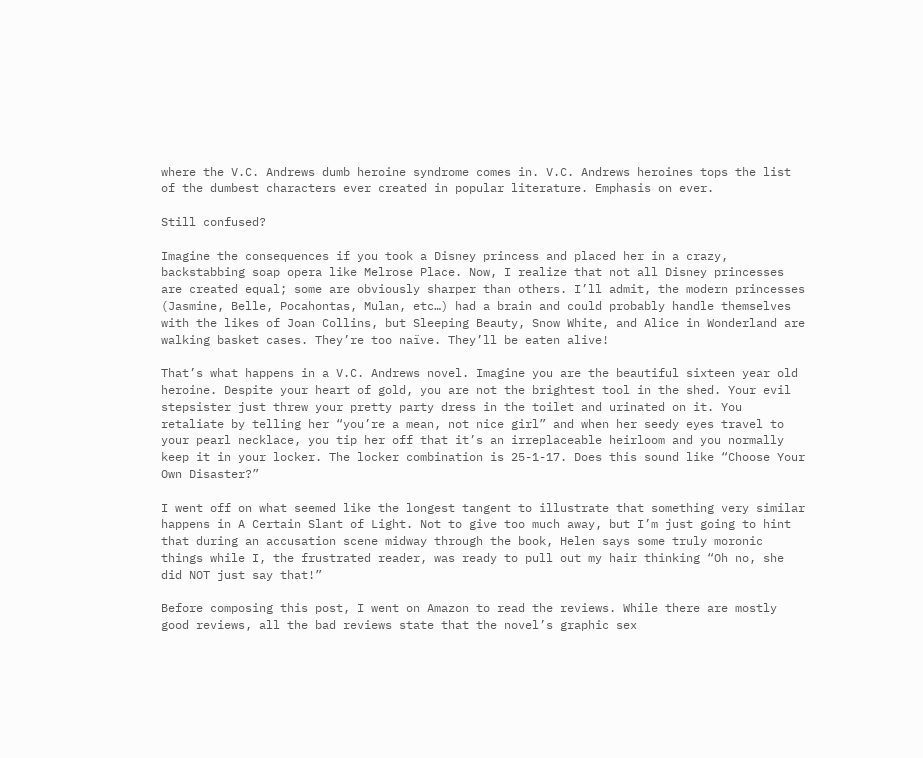where the V.C. Andrews dumb heroine syndrome comes in. V.C. Andrews heroines tops the list of the dumbest characters ever created in popular literature. Emphasis on ever.

Still confused?

Imagine the consequences if you took a Disney princess and placed her in a crazy, backstabbing soap opera like Melrose Place. Now, I realize that not all Disney princesses are created equal; some are obviously sharper than others. I’ll admit, the modern princesses (Jasmine, Belle, Pocahontas, Mulan, etc…) had a brain and could probably handle themselves with the likes of Joan Collins, but Sleeping Beauty, Snow White, and Alice in Wonderland are walking basket cases. They’re too naïve. They’ll be eaten alive!

That’s what happens in a V.C. Andrews novel. Imagine you are the beautiful sixteen year old heroine. Despite your heart of gold, you are not the brightest tool in the shed. Your evil stepsister just threw your pretty party dress in the toilet and urinated on it. You retaliate by telling her “you’re a mean, not nice girl” and when her seedy eyes travel to your pearl necklace, you tip her off that it’s an irreplaceable heirloom and you normally keep it in your locker. The locker combination is 25-1-17. Does this sound like “Choose Your Own Disaster?”

I went off on what seemed like the longest tangent to illustrate that something very similar happens in A Certain Slant of Light. Not to give too much away, but I’m just going to hint that during an accusation scene midway through the book, Helen says some truly moronic things while I, the frustrated reader, was ready to pull out my hair thinking “Oh no, she did NOT just say that!”

Before composing this post, I went on Amazon to read the reviews. While there are mostly good reviews, all the bad reviews state that the novel’s graphic sex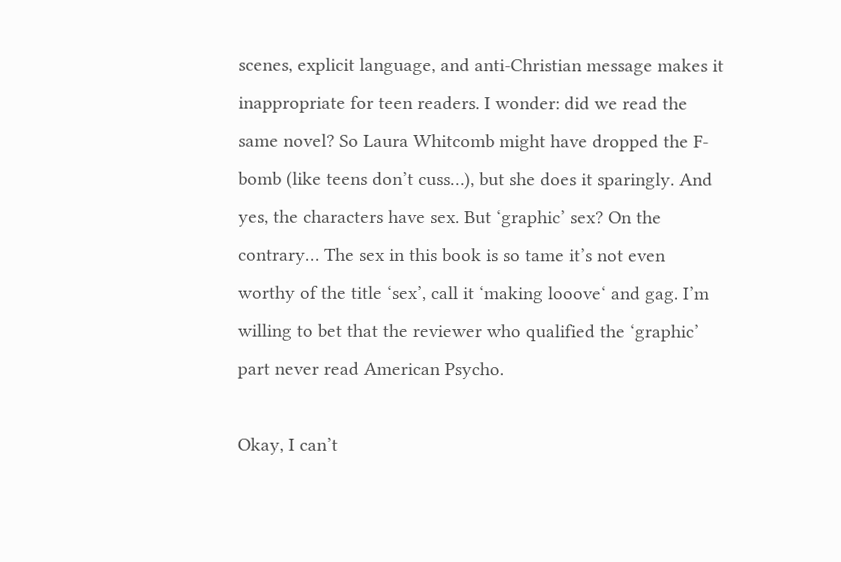scenes, explicit language, and anti-Christian message makes it inappropriate for teen readers. I wonder: did we read the same novel? So Laura Whitcomb might have dropped the F-bomb (like teens don’t cuss…), but she does it sparingly. And yes, the characters have sex. But ‘graphic’ sex? On the contrary… The sex in this book is so tame it’s not even worthy of the title ‘sex’, call it ‘making looove‘ and gag. I’m willing to bet that the reviewer who qualified the ‘graphic’ part never read American Psycho.

Okay, I can’t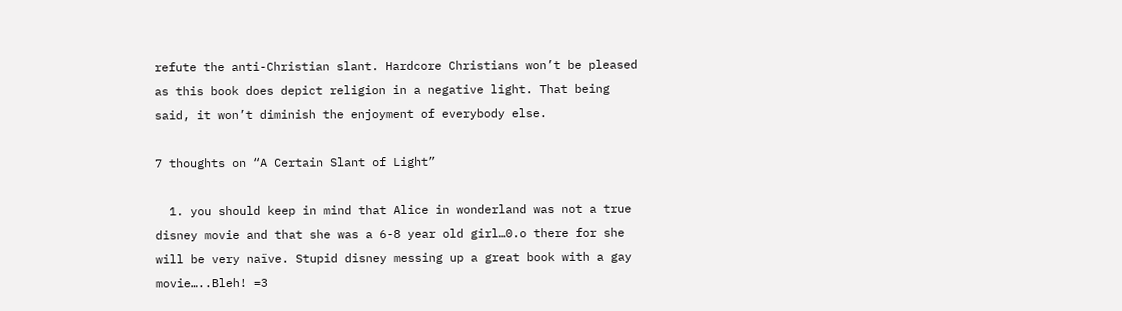refute the anti-Christian slant. Hardcore Christians won’t be pleased as this book does depict religion in a negative light. That being said, it won’t diminish the enjoyment of everybody else.

7 thoughts on “A Certain Slant of Light”

  1. you should keep in mind that Alice in wonderland was not a true disney movie and that she was a 6-8 year old girl…0.o there for she will be very naïve. Stupid disney messing up a great book with a gay movie…..Bleh! =3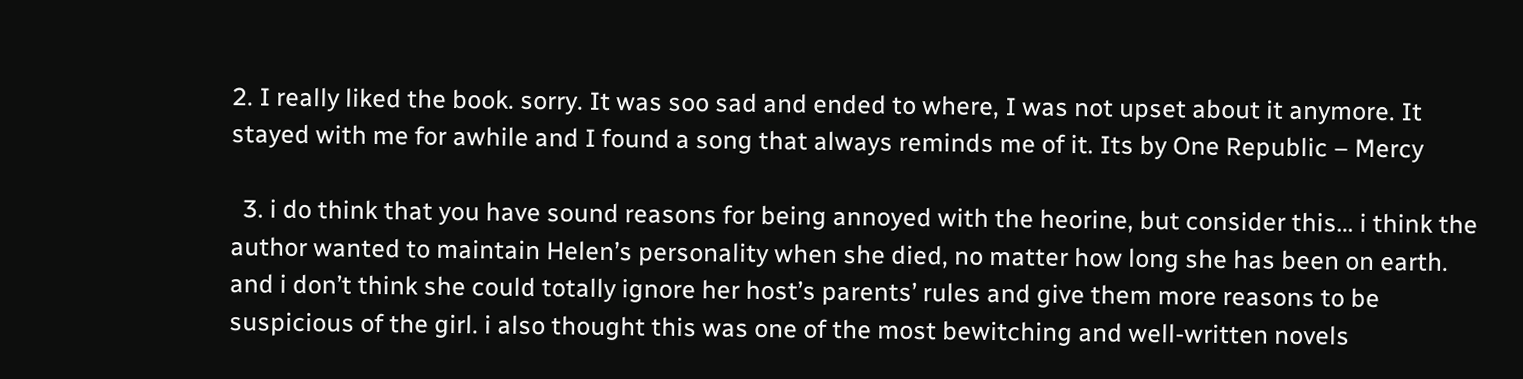2. I really liked the book. sorry. It was soo sad and ended to where, I was not upset about it anymore. It stayed with me for awhile and I found a song that always reminds me of it. Its by One Republic – Mercy

  3. i do think that you have sound reasons for being annoyed with the heorine, but consider this… i think the author wanted to maintain Helen’s personality when she died, no matter how long she has been on earth. and i don’t think she could totally ignore her host’s parents’ rules and give them more reasons to be suspicious of the girl. i also thought this was one of the most bewitching and well-written novels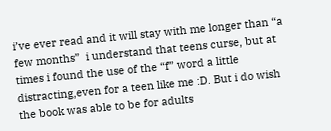i’ve ever read and it will stay with me longer than “a few months”  i understand that teens curse, but at times i found the use of the “f” word a little distracting,even for a teen like me :D. But i do wish the book was able to be for adults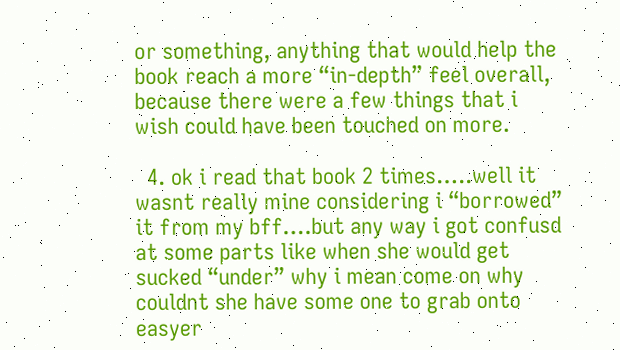or something, anything that would help the book reach a more “in-depth” feel overall, because there were a few things that i wish could have been touched on more.

  4. ok i read that book 2 times…..well it wasnt really mine considering i “borrowed” it from my bff….but any way i got confusd at some parts like when she would get sucked “under” why i mean come on why couldnt she have some one to grab onto easyer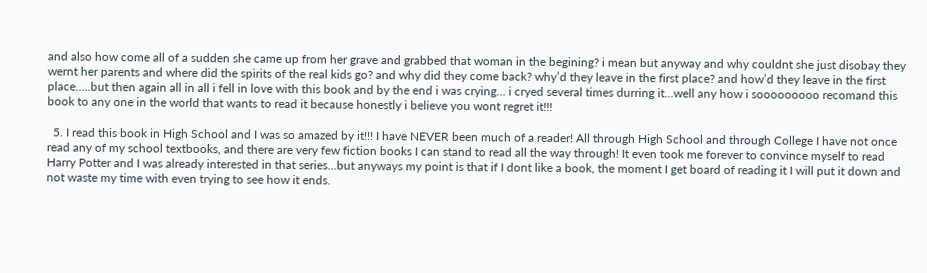and also how come all of a sudden she came up from her grave and grabbed that woman in the begining? i mean but anyway and why couldnt she just disobay they wernt her parents and where did the spirits of the real kids go? and why did they come back? why’d they leave in the first place? and how’d they leave in the first place…..but then again all in all i fell in love with this book and by the end i was crying… i cryed several times durring it…well any how i sooooooooo recomand this book to any one in the world that wants to read it because honestly i believe you wont regret it!!!

  5. I read this book in High School and I was so amazed by it!!! I have NEVER been much of a reader! All through High School and through College I have not once read any of my school textbooks, and there are very few fiction books I can stand to read all the way through! It even took me forever to convince myself to read Harry Potter and I was already interested in that series…but anyways my point is that if I dont like a book, the moment I get board of reading it I will put it down and not waste my time with even trying to see how it ends.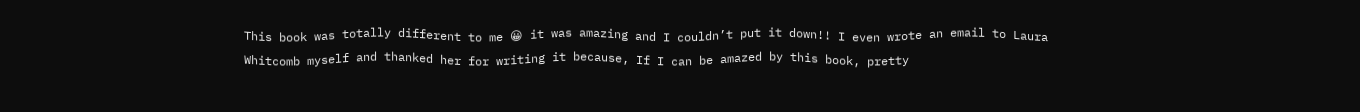This book was totally different to me 😀 it was amazing and I couldn’t put it down!! I even wrote an email to Laura Whitcomb myself and thanked her for writing it because, If I can be amazed by this book, pretty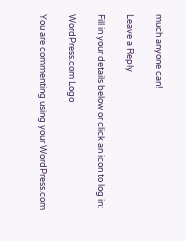much anyone can!

Leave a Reply

Fill in your details below or click an icon to log in:

WordPress.com Logo

You are commenting using your WordPress.com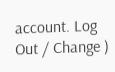account. Log Out / Change )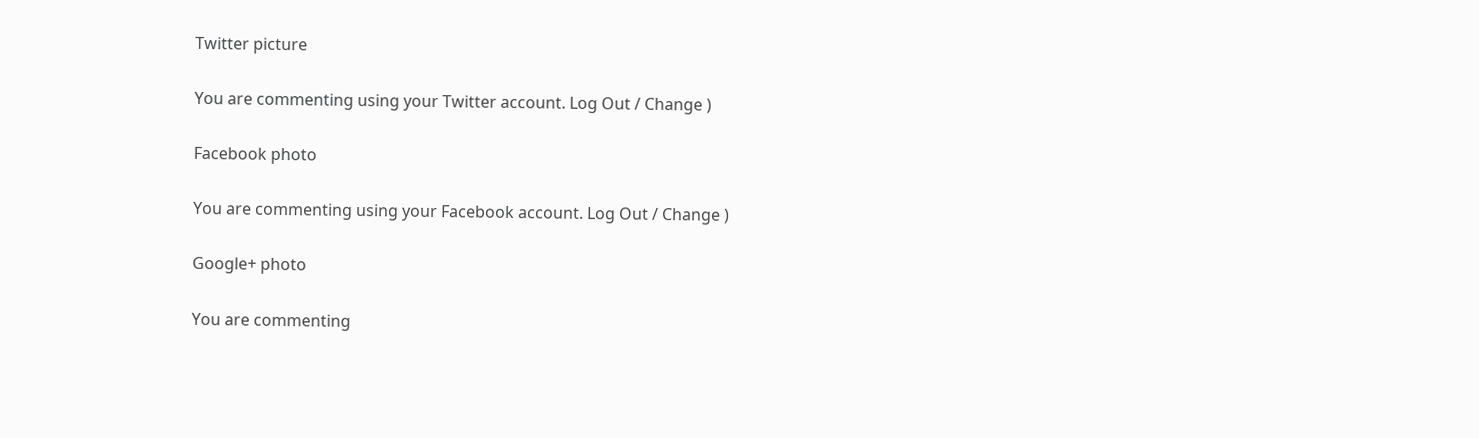Twitter picture

You are commenting using your Twitter account. Log Out / Change )

Facebook photo

You are commenting using your Facebook account. Log Out / Change )

Google+ photo

You are commenting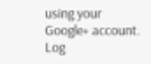using your Google+ account. Log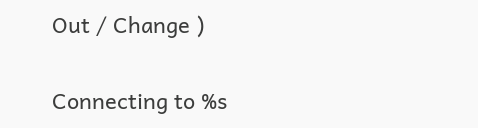Out / Change )

Connecting to %s